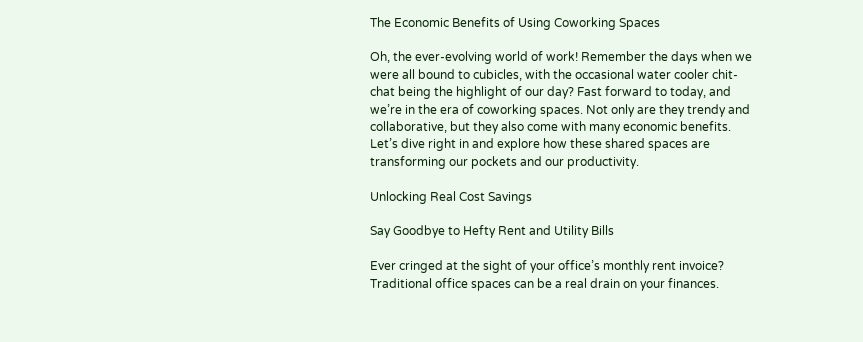The Economic Benefits of Using Coworking Spaces

Oh, the ever-evolving world of work! Remember the days when we were all bound to cubicles, with the occasional water cooler chit-chat being the highlight of our day? Fast forward to today, and we’re in the era of coworking spaces. Not only are they trendy and collaborative, but they also come with many economic benefits. Let’s dive right in and explore how these shared spaces are transforming our pockets and our productivity.

Unlocking Real Cost Savings

Say Goodbye to Hefty Rent and Utility Bills

Ever cringed at the sight of your office’s monthly rent invoice? Traditional office spaces can be a real drain on your finances.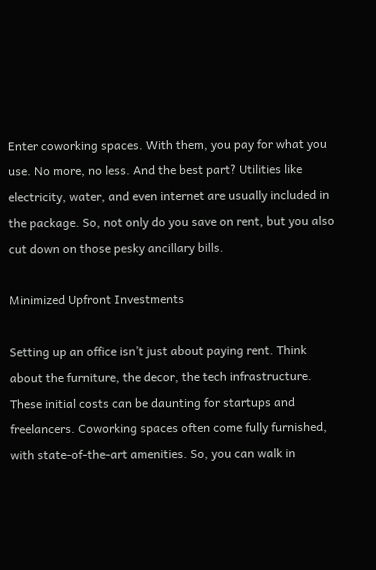Enter coworking spaces. With them, you pay for what you use. No more, no less. And the best part? Utilities like electricity, water, and even internet are usually included in the package. So, not only do you save on rent, but you also cut down on those pesky ancillary bills.

Minimized Upfront Investments

Setting up an office isn’t just about paying rent. Think about the furniture, the decor, the tech infrastructure. These initial costs can be daunting for startups and freelancers. Coworking spaces often come fully furnished, with state-of-the-art amenities. So, you can walk in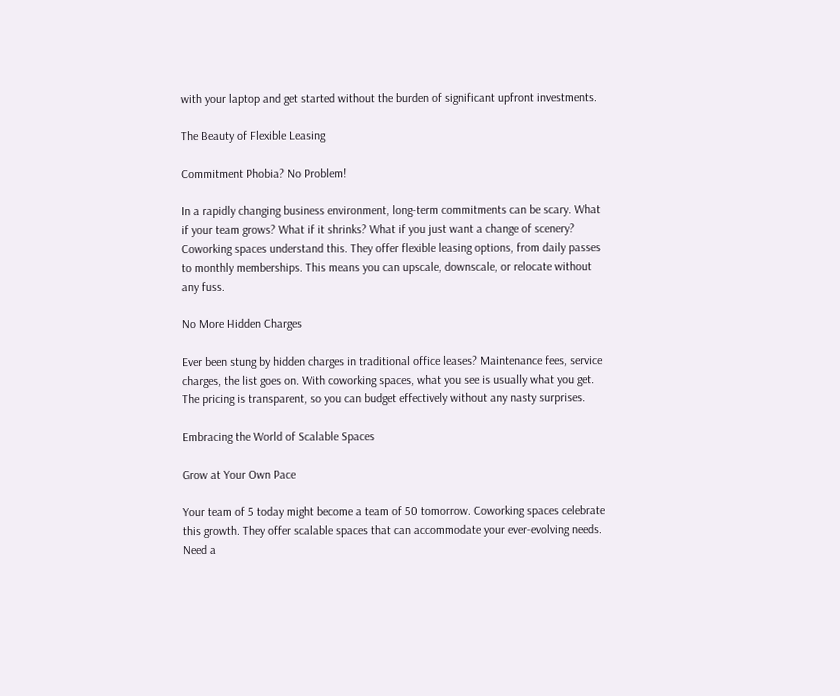with your laptop and get started without the burden of significant upfront investments.

The Beauty of Flexible Leasing

Commitment Phobia? No Problem!

In a rapidly changing business environment, long-term commitments can be scary. What if your team grows? What if it shrinks? What if you just want a change of scenery? Coworking spaces understand this. They offer flexible leasing options, from daily passes to monthly memberships. This means you can upscale, downscale, or relocate without any fuss.

No More Hidden Charges

Ever been stung by hidden charges in traditional office leases? Maintenance fees, service charges, the list goes on. With coworking spaces, what you see is usually what you get. The pricing is transparent, so you can budget effectively without any nasty surprises.

Embracing the World of Scalable Spaces

Grow at Your Own Pace

Your team of 5 today might become a team of 50 tomorrow. Coworking spaces celebrate this growth. They offer scalable spaces that can accommodate your ever-evolving needs. Need a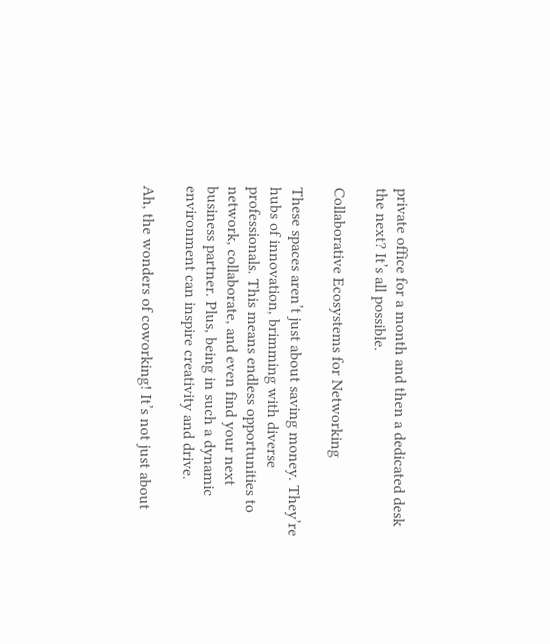private office for a month and then a dedicated desk the next? It’s all possible.

Collaborative Ecosystems for Networking

These spaces aren’t just about saving money. They’re hubs of innovation, brimming with diverse professionals. This means endless opportunities to network, collaborate, and even find your next business partner. Plus, being in such a dynamic environment can inspire creativity and drive.

Ah, the wonders of coworking! It’s not just about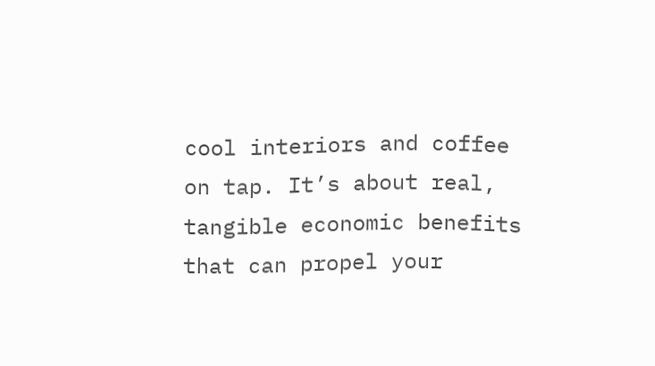cool interiors and coffee on tap. It’s about real, tangible economic benefits that can propel your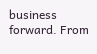business forward. From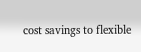cost savings to flexible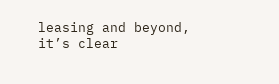leasing and beyond, it’s clear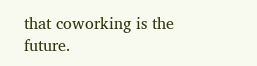that coworking is the future.